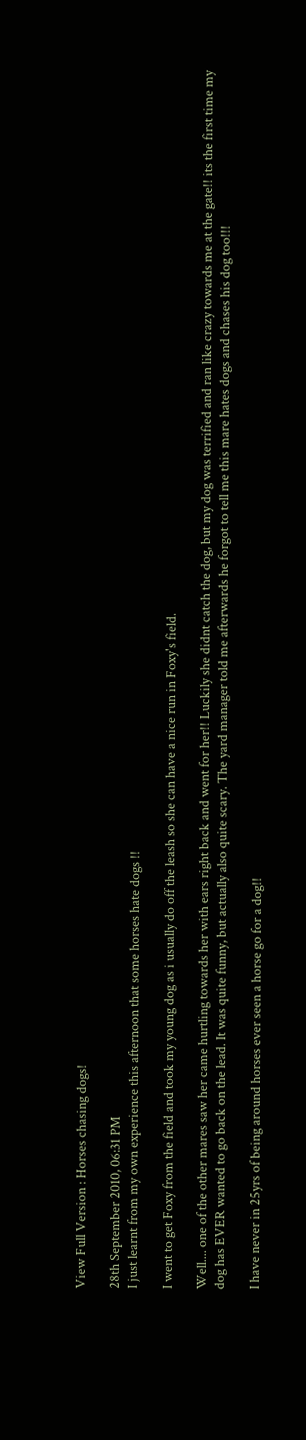View Full Version : Horses chasing dogs!

28th September 2010, 06:31 PM
I just learnt from my own experience this afternoon that some horses hate dogs !!

I went to get Foxy from the field and took my young dog as i usually do off the leash so she can have a nice run in Foxy's field.

Well.... one of the other mares saw her came hurtling towards her with ears right back and went for her!! Luckily she didnt catch the dog, but my dog was terrified and ran like crazy towards me at the gate!! its the first time my dog has EVER wanted to go back on the lead. It was quite funny, but actually also quite scary. The yard manager told me afterwards he forgot to tell me this mare hates dogs and chases his dog too!!!

I have never in 25yrs of being around horses ever seen a horse go for a dog!!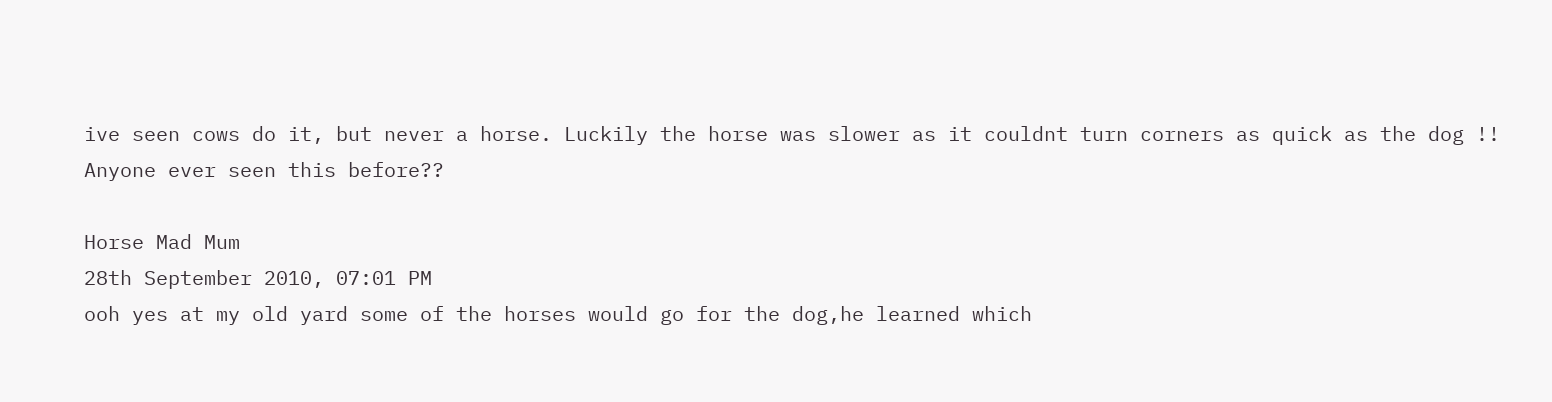ive seen cows do it, but never a horse. Luckily the horse was slower as it couldnt turn corners as quick as the dog !! Anyone ever seen this before??

Horse Mad Mum
28th September 2010, 07:01 PM
ooh yes at my old yard some of the horses would go for the dog,he learned which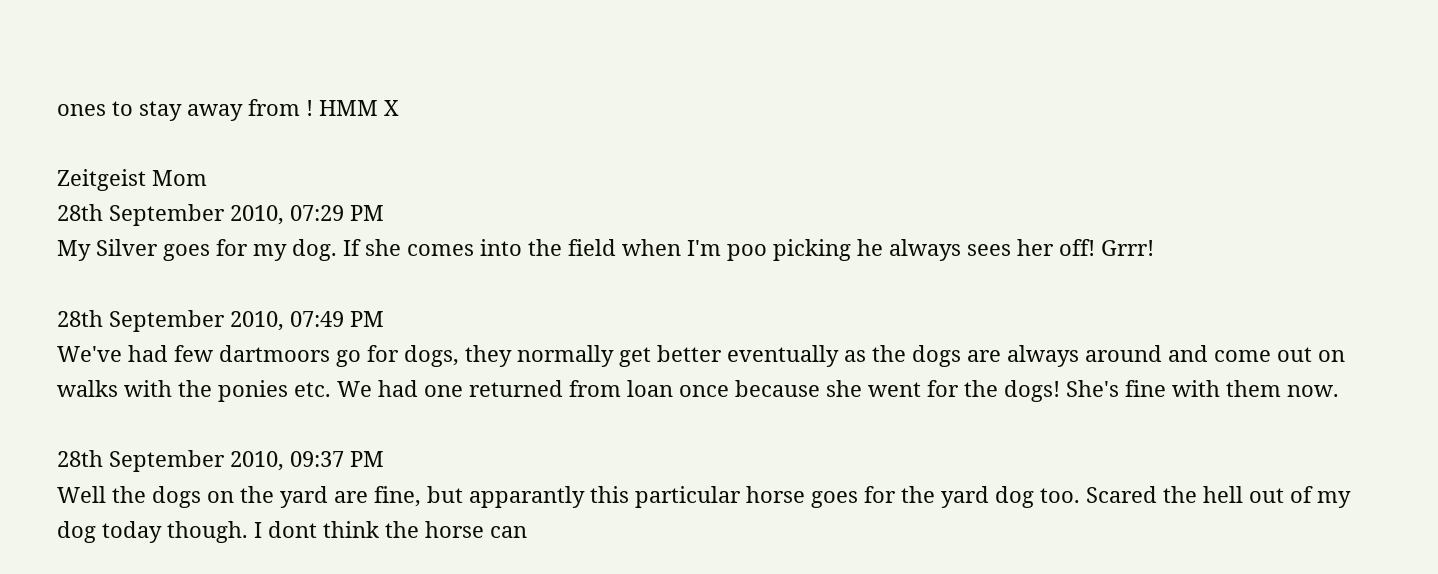ones to stay away from ! HMM X

Zeitgeist Mom
28th September 2010, 07:29 PM
My Silver goes for my dog. If she comes into the field when I'm poo picking he always sees her off! Grrr!

28th September 2010, 07:49 PM
We've had few dartmoors go for dogs, they normally get better eventually as the dogs are always around and come out on walks with the ponies etc. We had one returned from loan once because she went for the dogs! She's fine with them now.

28th September 2010, 09:37 PM
Well the dogs on the yard are fine, but apparantly this particular horse goes for the yard dog too. Scared the hell out of my dog today though. I dont think the horse can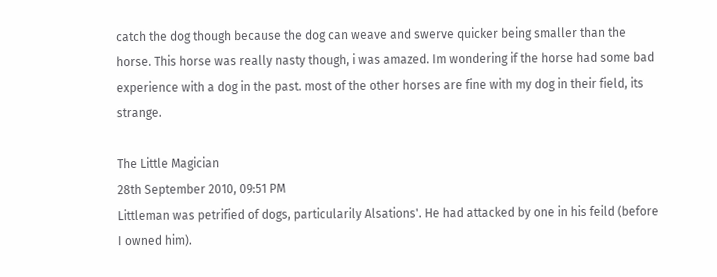catch the dog though because the dog can weave and swerve quicker being smaller than the horse. This horse was really nasty though, i was amazed. Im wondering if the horse had some bad experience with a dog in the past. most of the other horses are fine with my dog in their field, its strange.

The Little Magician
28th September 2010, 09:51 PM
Littleman was petrified of dogs, particularily Alsations'. He had attacked by one in his feild (before I owned him).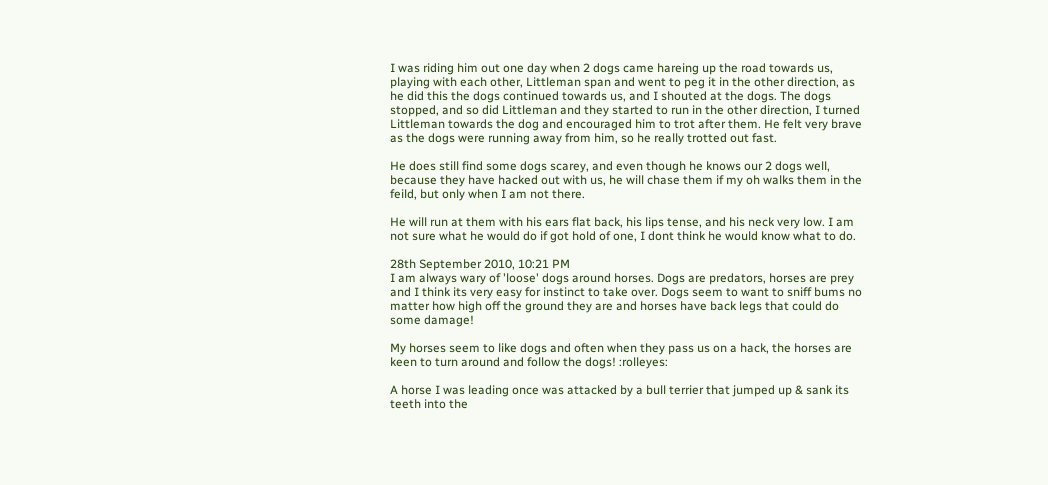I was riding him out one day when 2 dogs came hareing up the road towards us, playing with each other, Littleman span and went to peg it in the other direction, as he did this the dogs continued towards us, and I shouted at the dogs. The dogs stopped, and so did Littleman and they started to run in the other direction, I turned Littleman towards the dog and encouraged him to trot after them. He felt very brave as the dogs were running away from him, so he really trotted out fast.

He does still find some dogs scarey, and even though he knows our 2 dogs well, because they have hacked out with us, he will chase them if my oh walks them in the feild, but only when I am not there.

He will run at them with his ears flat back, his lips tense, and his neck very low. I am not sure what he would do if got hold of one, I dont think he would know what to do.

28th September 2010, 10:21 PM
I am always wary of 'loose' dogs around horses. Dogs are predators, horses are prey and I think its very easy for instinct to take over. Dogs seem to want to sniff bums no matter how high off the ground they are and horses have back legs that could do some damage!

My horses seem to like dogs and often when they pass us on a hack, the horses are keen to turn around and follow the dogs! :rolleyes:

A horse I was leading once was attacked by a bull terrier that jumped up & sank its teeth into the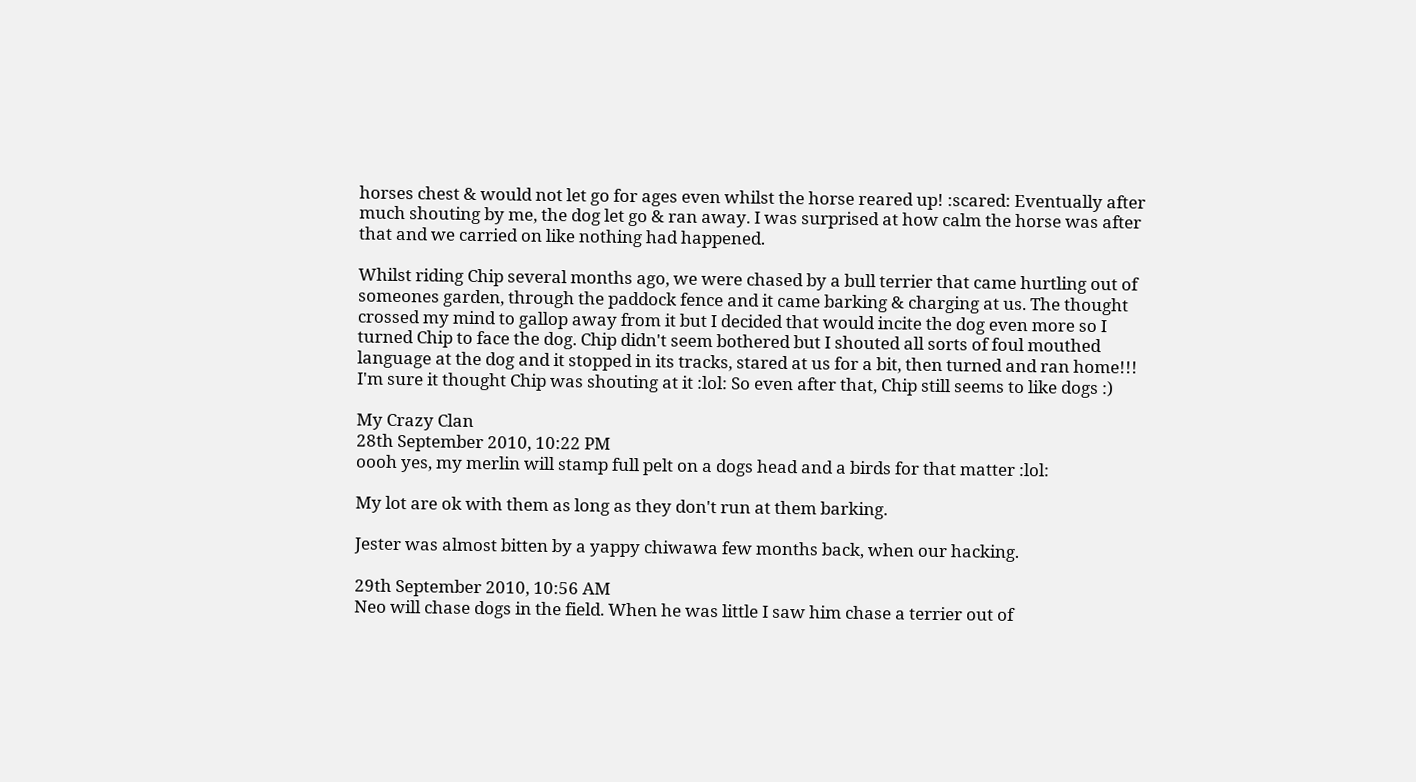horses chest & would not let go for ages even whilst the horse reared up! :scared: Eventually after much shouting by me, the dog let go & ran away. I was surprised at how calm the horse was after that and we carried on like nothing had happened.

Whilst riding Chip several months ago, we were chased by a bull terrier that came hurtling out of someones garden, through the paddock fence and it came barking & charging at us. The thought crossed my mind to gallop away from it but I decided that would incite the dog even more so I turned Chip to face the dog. Chip didn't seem bothered but I shouted all sorts of foul mouthed language at the dog and it stopped in its tracks, stared at us for a bit, then turned and ran home!!! I'm sure it thought Chip was shouting at it :lol: So even after that, Chip still seems to like dogs :)

My Crazy Clan
28th September 2010, 10:22 PM
oooh yes, my merlin will stamp full pelt on a dogs head and a birds for that matter :lol:

My lot are ok with them as long as they don't run at them barking.

Jester was almost bitten by a yappy chiwawa few months back, when our hacking.

29th September 2010, 10:56 AM
Neo will chase dogs in the field. When he was little I saw him chase a terrier out of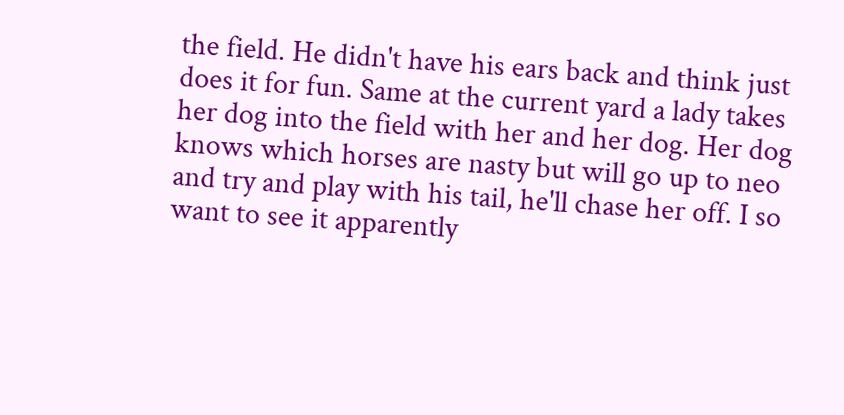the field. He didn't have his ears back and think just does it for fun. Same at the current yard a lady takes her dog into the field with her and her dog. Her dog knows which horses are nasty but will go up to neo and try and play with his tail, he'll chase her off. I so want to see it apparently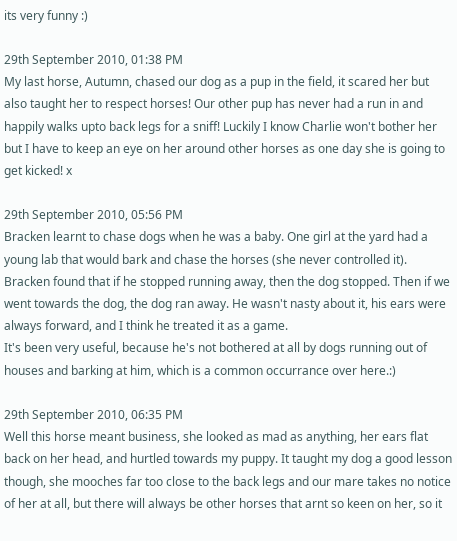its very funny :)

29th September 2010, 01:38 PM
My last horse, Autumn, chased our dog as a pup in the field, it scared her but also taught her to respect horses! Our other pup has never had a run in and happily walks upto back legs for a sniff! Luckily I know Charlie won't bother her but I have to keep an eye on her around other horses as one day she is going to get kicked! x

29th September 2010, 05:56 PM
Bracken learnt to chase dogs when he was a baby. One girl at the yard had a young lab that would bark and chase the horses (she never controlled it). Bracken found that if he stopped running away, then the dog stopped. Then if we went towards the dog, the dog ran away. He wasn't nasty about it, his ears were always forward, and I think he treated it as a game.
It's been very useful, because he's not bothered at all by dogs running out of houses and barking at him, which is a common occurrance over here.:)

29th September 2010, 06:35 PM
Well this horse meant business, she looked as mad as anything, her ears flat back on her head, and hurtled towards my puppy. It taught my dog a good lesson though, she mooches far too close to the back legs and our mare takes no notice of her at all, but there will always be other horses that arnt so keen on her, so it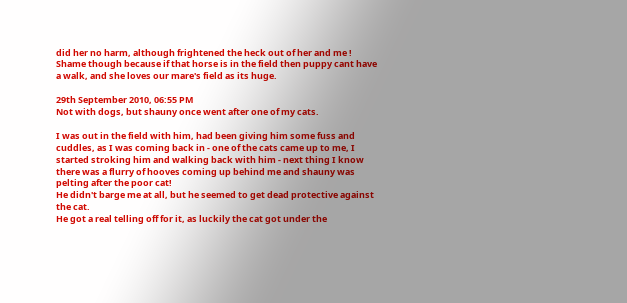did her no harm, although frightened the heck out of her and me ! Shame though because if that horse is in the field then puppy cant have a walk, and she loves our mare's field as its huge.

29th September 2010, 06:55 PM
Not with dogs, but shauny once went after one of my cats.

I was out in the field with him, had been giving him some fuss and cuddles, as I was coming back in - one of the cats came up to me, I started stroking him and walking back with him - next thing I know there was a flurry of hooves coming up behind me and shauny was pelting after the poor cat!
He didn't barge me at all, but he seemed to get dead protective against the cat.
He got a real telling off for it, as luckily the cat got under the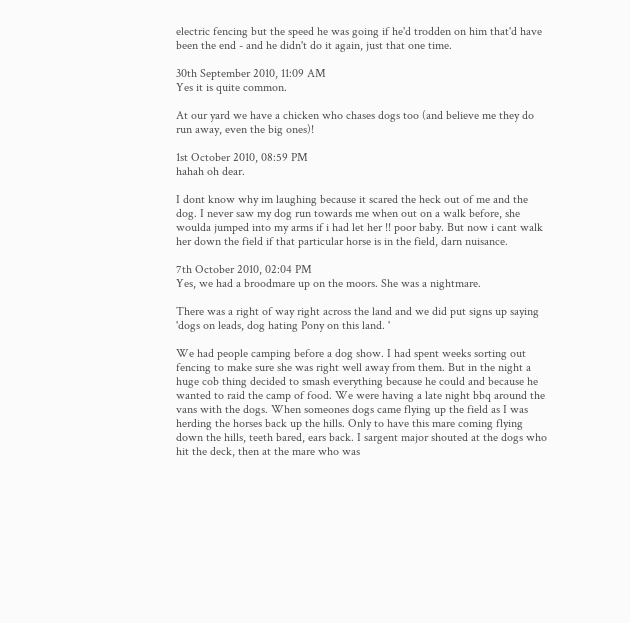electric fencing but the speed he was going if he'd trodden on him that'd have been the end - and he didn't do it again, just that one time.

30th September 2010, 11:09 AM
Yes it is quite common.

At our yard we have a chicken who chases dogs too (and believe me they do run away, even the big ones)!

1st October 2010, 08:59 PM
hahah oh dear.

I dont know why im laughing because it scared the heck out of me and the dog. I never saw my dog run towards me when out on a walk before, she woulda jumped into my arms if i had let her !! poor baby. But now i cant walk her down the field if that particular horse is in the field, darn nuisance.

7th October 2010, 02:04 PM
Yes, we had a broodmare up on the moors. She was a nightmare.

There was a right of way right across the land and we did put signs up saying 'dogs on leads, dog hating Pony on this land. '

We had people camping before a dog show. I had spent weeks sorting out fencing to make sure she was right well away from them. But in the night a huge cob thing decided to smash everything because he could and because he wanted to raid the camp of food. We were having a late night bbq around the vans with the dogs. When someones dogs came flying up the field as I was herding the horses back up the hills. Only to have this mare coming flying down the hills, teeth bared, ears back. I sargent major shouted at the dogs who hit the deck, then at the mare who was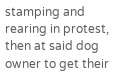stamping and rearing in protest, then at said dog owner to get their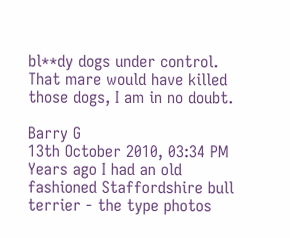bl**dy dogs under control. That mare would have killed those dogs, I am in no doubt.

Barry G
13th October 2010, 03:34 PM
Years ago I had an old fashioned Staffordshire bull terrier - the type photos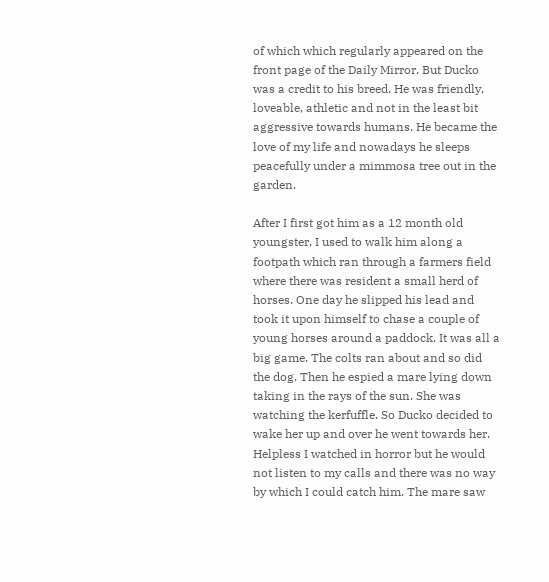of which which regularly appeared on the front page of the Daily Mirror. But Ducko was a credit to his breed. He was friendly, loveable, athletic and not in the least bit aggressive towards humans. He became the love of my life and nowadays he sleeps peacefully under a mimmosa tree out in the garden.

After I first got him as a 12 month old youngster, I used to walk him along a footpath which ran through a farmers field where there was resident a small herd of horses. One day he slipped his lead and took it upon himself to chase a couple of young horses around a paddock. It was all a big game. The colts ran about and so did the dog. Then he espied a mare lying down taking in the rays of the sun. She was watching the kerfuffle. So Ducko decided to wake her up and over he went towards her. Helpless I watched in horror but he would not listen to my calls and there was no way by which I could catch him. The mare saw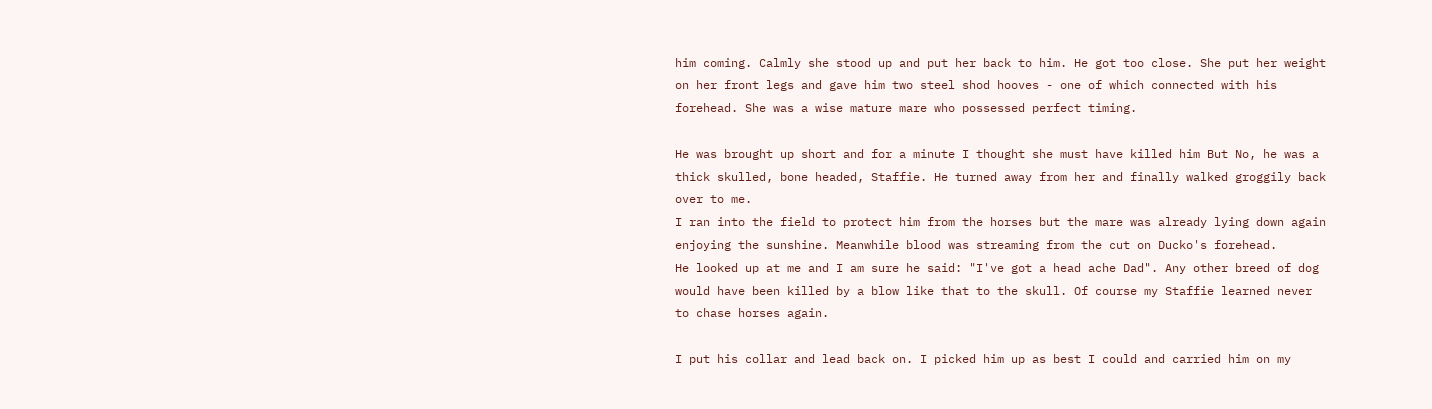him coming. Calmly she stood up and put her back to him. He got too close. She put her weight on her front legs and gave him two steel shod hooves - one of which connected with his forehead. She was a wise mature mare who possessed perfect timing.

He was brought up short and for a minute I thought she must have killed him But No, he was a thick skulled, bone headed, Staffie. He turned away from her and finally walked groggily back over to me.
I ran into the field to protect him from the horses but the mare was already lying down again enjoying the sunshine. Meanwhile blood was streaming from the cut on Ducko's forehead.
He looked up at me and I am sure he said: "I've got a head ache Dad". Any other breed of dog would have been killed by a blow like that to the skull. Of course my Staffie learned never to chase horses again.

I put his collar and lead back on. I picked him up as best I could and carried him on my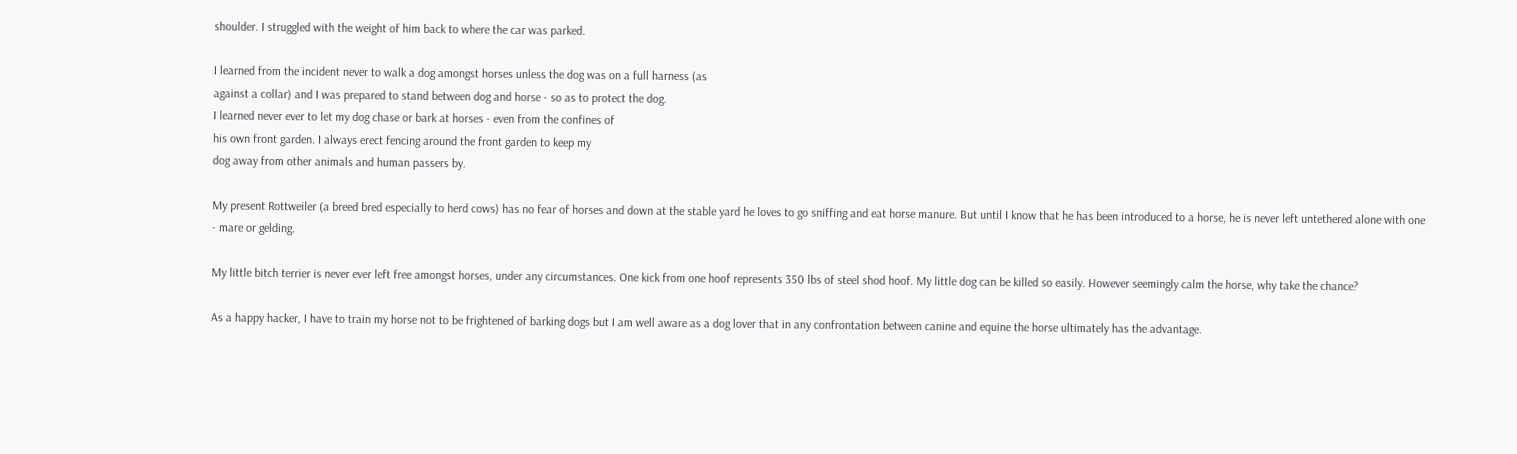shoulder. I struggled with the weight of him back to where the car was parked.

I learned from the incident never to walk a dog amongst horses unless the dog was on a full harness (as
against a collar) and I was prepared to stand between dog and horse - so as to protect the dog.
I learned never ever to let my dog chase or bark at horses - even from the confines of
his own front garden. I always erect fencing around the front garden to keep my
dog away from other animals and human passers by.

My present Rottweiler (a breed bred especially to herd cows) has no fear of horses and down at the stable yard he loves to go sniffing and eat horse manure. But until I know that he has been introduced to a horse, he is never left untethered alone with one - mare or gelding.

My little bitch terrier is never ever left free amongst horses, under any circumstances. One kick from one hoof represents 350 lbs of steel shod hoof. My little dog can be killed so easily. However seemingly calm the horse, why take the chance?

As a happy hacker, I have to train my horse not to be frightened of barking dogs but I am well aware as a dog lover that in any confrontation between canine and equine the horse ultimately has the advantage.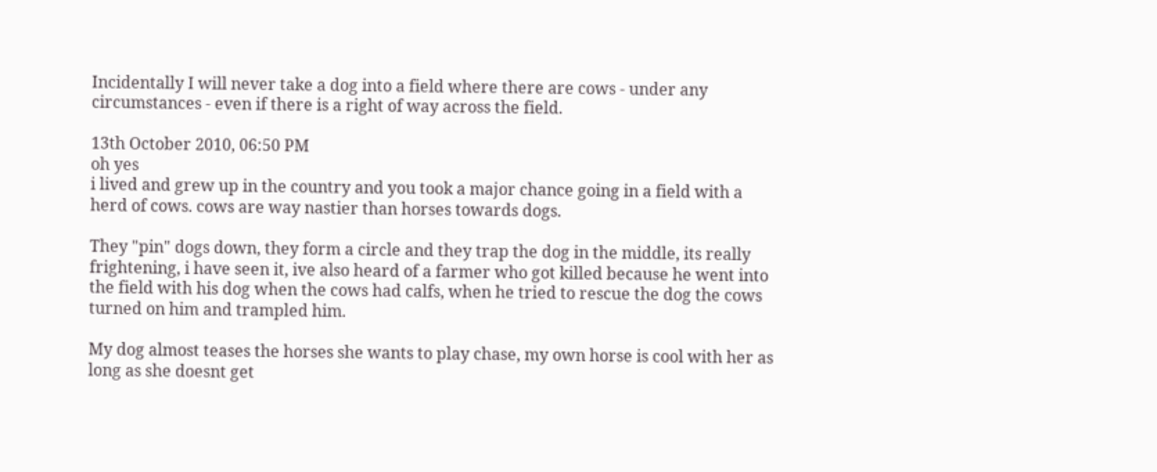Incidentally I will never take a dog into a field where there are cows - under any circumstances - even if there is a right of way across the field.

13th October 2010, 06:50 PM
oh yes
i lived and grew up in the country and you took a major chance going in a field with a herd of cows. cows are way nastier than horses towards dogs.

They "pin" dogs down, they form a circle and they trap the dog in the middle, its really frightening, i have seen it, ive also heard of a farmer who got killed because he went into the field with his dog when the cows had calfs, when he tried to rescue the dog the cows turned on him and trampled him.

My dog almost teases the horses she wants to play chase, my own horse is cool with her as long as she doesnt get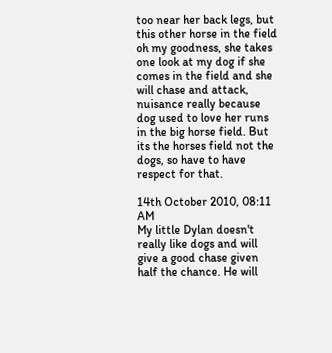too near her back legs, but this other horse in the field oh my goodness, she takes one look at my dog if she comes in the field and she will chase and attack, nuisance really because dog used to love her runs in the big horse field. But its the horses field not the dogs, so have to have respect for that.

14th October 2010, 08:11 AM
My little Dylan doesn't really like dogs and will give a good chase given half the chance. He will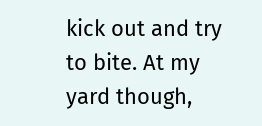kick out and try to bite. At my yard though,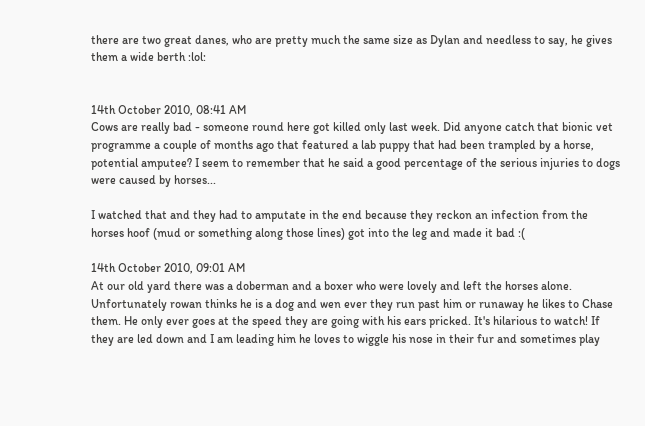there are two great danes, who are pretty much the same size as Dylan and needless to say, he gives them a wide berth :lol:


14th October 2010, 08:41 AM
Cows are really bad - someone round here got killed only last week. Did anyone catch that bionic vet programme a couple of months ago that featured a lab puppy that had been trampled by a horse, potential amputee? I seem to remember that he said a good percentage of the serious injuries to dogs were caused by horses...

I watched that and they had to amputate in the end because they reckon an infection from the horses hoof (mud or something along those lines) got into the leg and made it bad :(

14th October 2010, 09:01 AM
At our old yard there was a doberman and a boxer who were lovely and left the horses alone. Unfortunately rowan thinks he is a dog and wen ever they run past him or runaway he likes to Chase them. He only ever goes at the speed they are going with his ears pricked. It's hilarious to watch! If they are led down and I am leading him he loves to wiggle his nose in their fur and sometimes play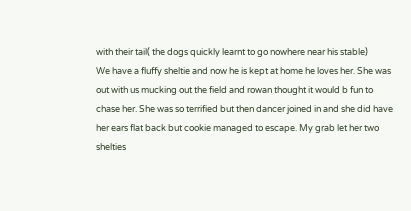with their tail( the dogs quickly learnt to go nowhere near his stable)
We have a fluffy sheltie and now he is kept at home he loves her. She was out with us mucking out the field and rowan thought it would b fun to chase her. She was so terrified but then dancer joined in and she did have her ears flat back but cookie managed to escape. My grab let her two shelties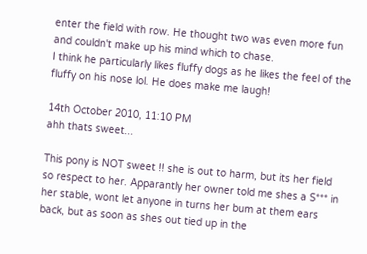enter the field with row. He thought two was even more fun and couldn't make up his mind which to chase.
I think he particularly likes fluffy dogs as he likes the feel of the fluffy on his nose lol. He does make me laugh!

14th October 2010, 11:10 PM
ahh thats sweet...

This pony is NOT sweet !! she is out to harm, but its her field so respect to her. Apparantly her owner told me shes a S*** in her stable, wont let anyone in turns her bum at them ears back, but as soon as shes out tied up in the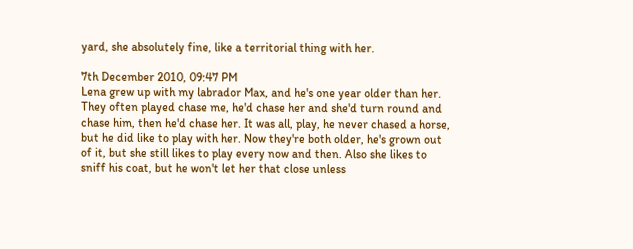yard, she absolutely fine, like a territorial thing with her.

7th December 2010, 09:47 PM
Lena grew up with my labrador Max, and he's one year older than her. They often played chase me, he'd chase her and she'd turn round and chase him, then he'd chase her. It was all, play, he never chased a horse, but he did like to play with her. Now they're both older, he's grown out of it, but she still likes to play every now and then. Also she likes to sniff his coat, but he won't let her that close unless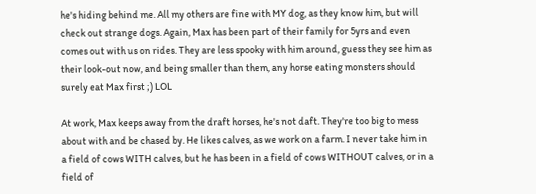he's hiding behind me. All my others are fine with MY dog, as they know him, but will check out strange dogs. Again, Max has been part of their family for 5yrs and even comes out with us on rides. They are less spooky with him around, guess they see him as their look-out now, and being smaller than them, any horse eating monsters should surely eat Max first ;) LOL

At work, Max keeps away from the draft horses, he's not daft. They're too big to mess about with and be chased by. He likes calves, as we work on a farm. I never take him in a field of cows WITH calves, but he has been in a field of cows WITHOUT calves, or in a field of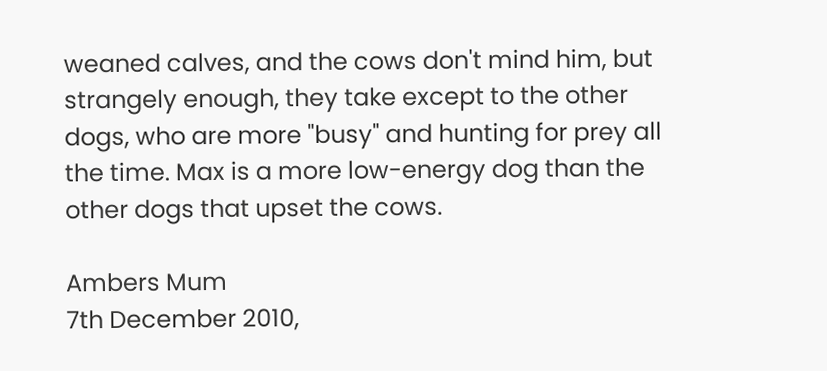weaned calves, and the cows don't mind him, but strangely enough, they take except to the other dogs, who are more "busy" and hunting for prey all the time. Max is a more low-energy dog than the other dogs that upset the cows.

Ambers Mum
7th December 2010,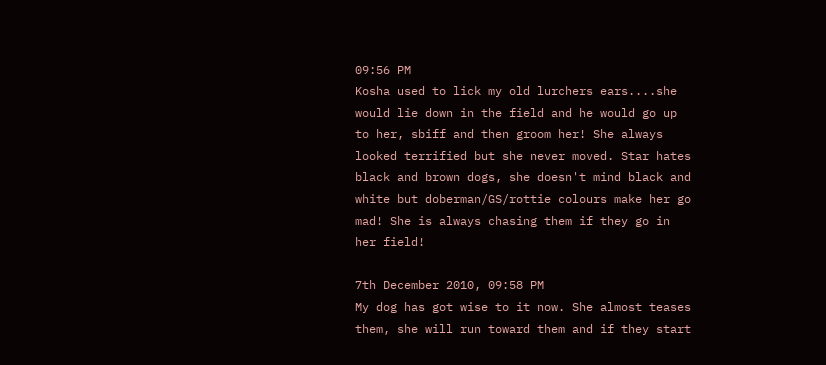09:56 PM
Kosha used to lick my old lurchers ears....she would lie down in the field and he would go up to her, sbiff and then groom her! She always looked terrified but she never moved. Star hates black and brown dogs, she doesn't mind black and white but doberman/GS/rottie colours make her go mad! She is always chasing them if they go in her field!

7th December 2010, 09:58 PM
My dog has got wise to it now. She almost teases them, she will run toward them and if they start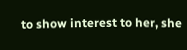to show interest to her, she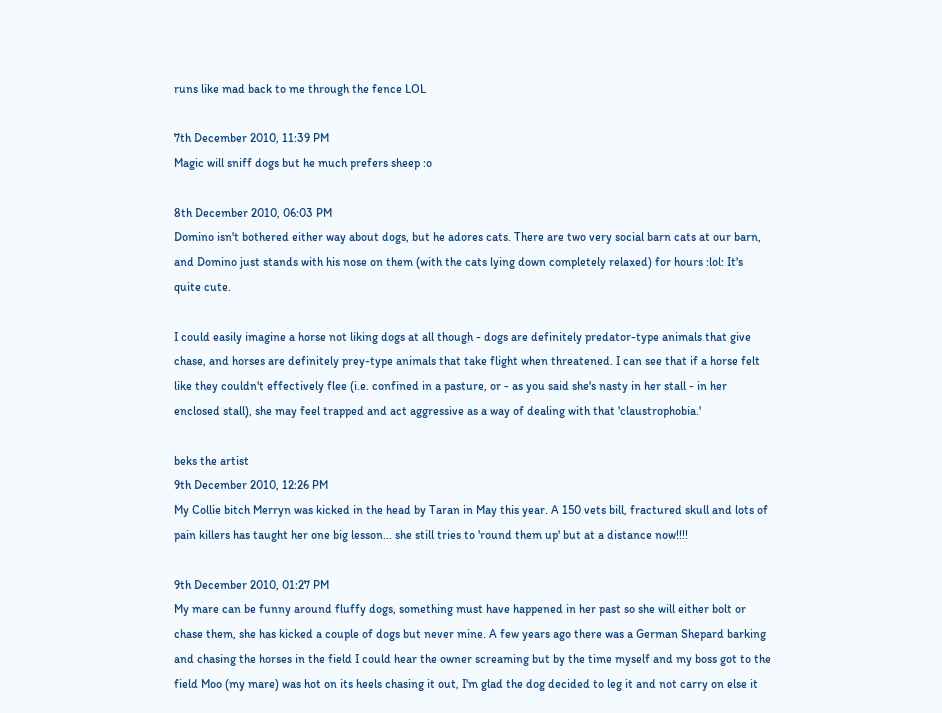runs like mad back to me through the fence LOL

7th December 2010, 11:39 PM
Magic will sniff dogs but he much prefers sheep :o

8th December 2010, 06:03 PM
Domino isn't bothered either way about dogs, but he adores cats. There are two very social barn cats at our barn, and Domino just stands with his nose on them (with the cats lying down completely relaxed) for hours :lol: It's quite cute.

I could easily imagine a horse not liking dogs at all though - dogs are definitely predator-type animals that give chase, and horses are definitely prey-type animals that take flight when threatened. I can see that if a horse felt like they couldn't effectively flee (i.e. confined in a pasture, or - as you said she's nasty in her stall - in her enclosed stall), she may feel trapped and act aggressive as a way of dealing with that 'claustrophobia.'

beks the artist
9th December 2010, 12:26 PM
My Collie bitch Merryn was kicked in the head by Taran in May this year. A 150 vets bill, fractured skull and lots of pain killers has taught her one big lesson... she still tries to 'round them up' but at a distance now!!!!

9th December 2010, 01:27 PM
My mare can be funny around fluffy dogs, something must have happened in her past so she will either bolt or chase them, she has kicked a couple of dogs but never mine. A few years ago there was a German Shepard barking and chasing the horses in the field I could hear the owner screaming but by the time myself and my boss got to the field Moo (my mare) was hot on its heels chasing it out, I'm glad the dog decided to leg it and not carry on else it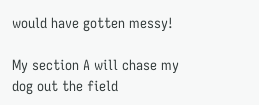would have gotten messy!

My section A will chase my dog out the field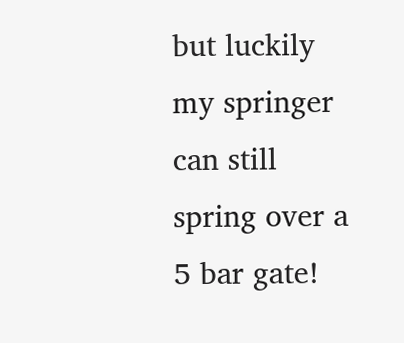but luckily my springer can still spring over a 5 bar gate!